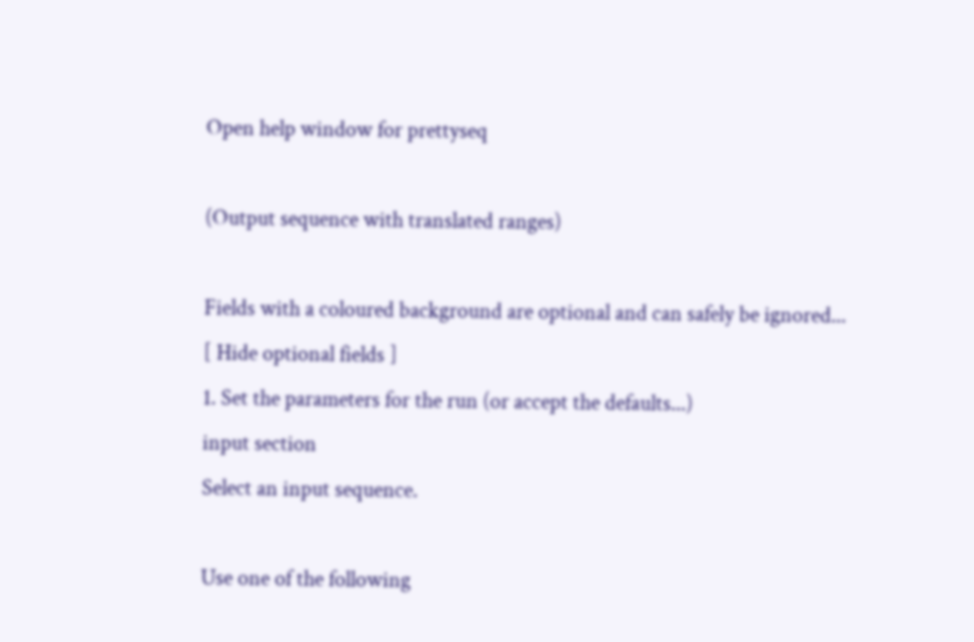Open help window for prettyseq

(Output sequence with translated ranges)

Fields with a coloured background are optional and can safely be ignored...
[ Hide optional fields ]
1. Set the parameters for the run (or accept the defaults...)
input section
Select an input sequence.

Use one of the following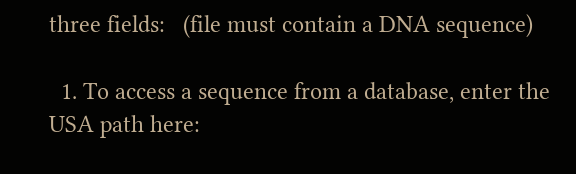three fields:   (file must contain a DNA sequence)

  1. To access a sequence from a database, enter the USA path here: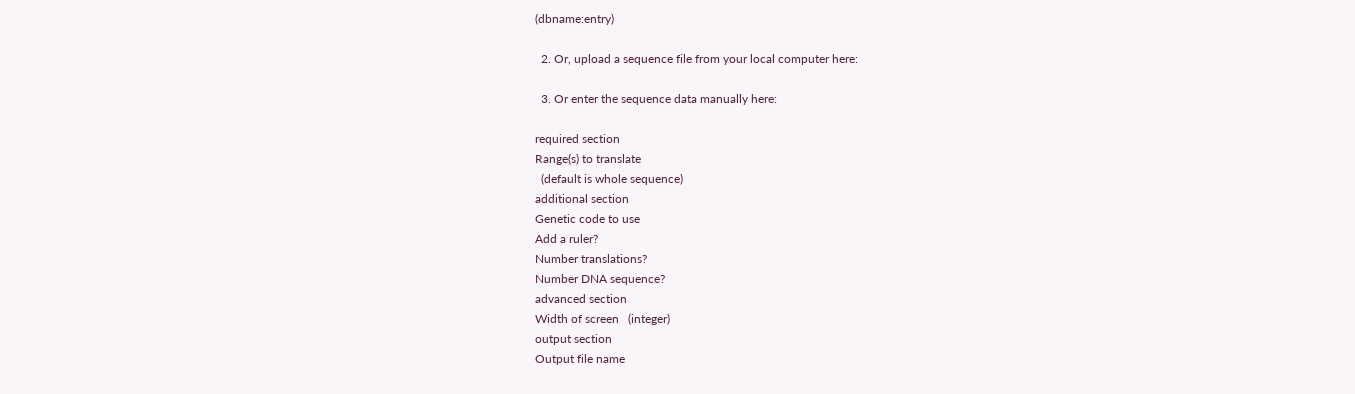(dbname:entry)

  2. Or, upload a sequence file from your local computer here:

  3. Or enter the sequence data manually here:

required section
Range(s) to translate
  (default is whole sequence)
additional section
Genetic code to use
Add a ruler?
Number translations?
Number DNA sequence?
advanced section
Width of screen   (integer)
output section
Output file name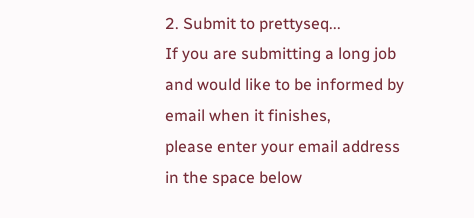2. Submit to prettyseq...
If you are submitting a long job and would like to be informed by email when it finishes,
please enter your email address in the space below